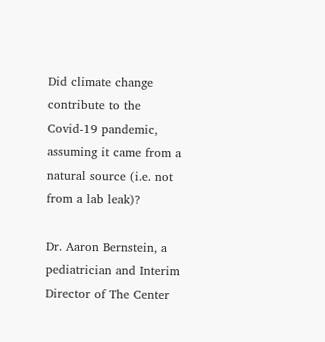Did climate change contribute to the Covid-19 pandemic, assuming it came from a natural source (i.e. not from a lab leak)?

Dr. Aaron Bernstein, a pediatrician and Interim Director of The Center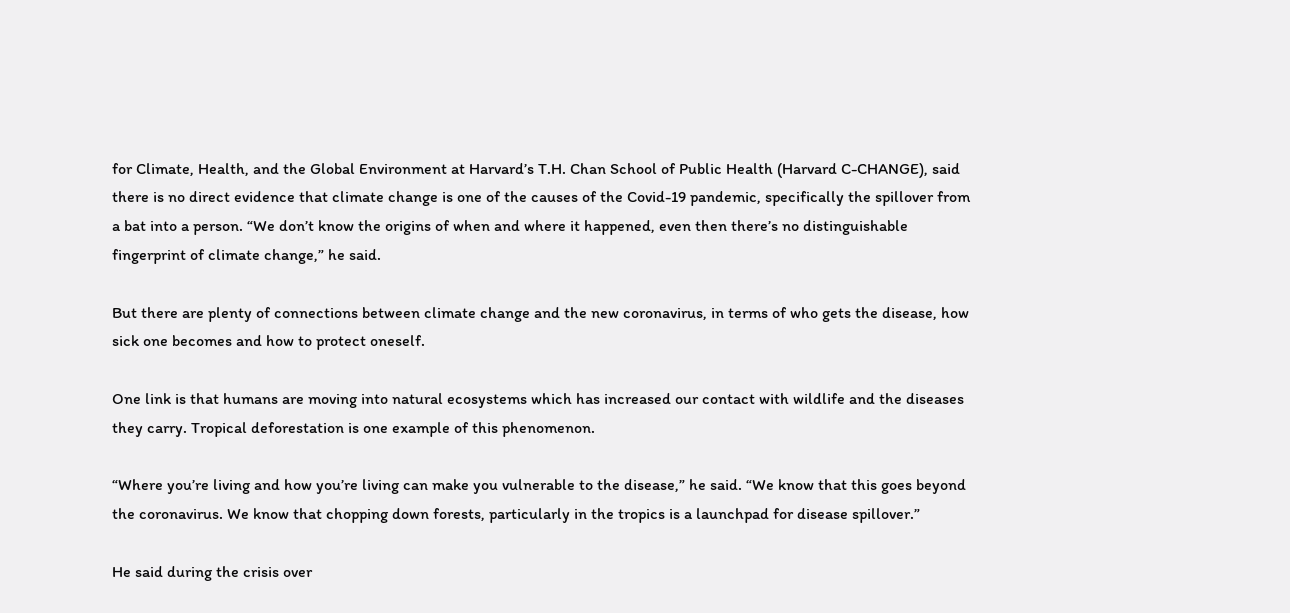for Climate, Health, and the Global Environment at Harvard’s T.H. Chan School of Public Health (Harvard C-CHANGE), said there is no direct evidence that climate change is one of the causes of the Covid-19 pandemic, specifically the spillover from a bat into a person. “We don’t know the origins of when and where it happened, even then there’s no distinguishable fingerprint of climate change,” he said.

But there are plenty of connections between climate change and the new coronavirus, in terms of who gets the disease, how sick one becomes and how to protect oneself.

One link is that humans are moving into natural ecosystems which has increased our contact with wildlife and the diseases they carry. Tropical deforestation is one example of this phenomenon.

“Where you’re living and how you’re living can make you vulnerable to the disease,” he said. “We know that this goes beyond the coronavirus. We know that chopping down forests, particularly in the tropics is a launchpad for disease spillover.”

He said during the crisis over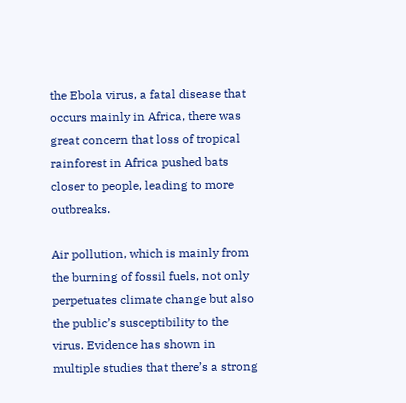the Ebola virus, a fatal disease that occurs mainly in Africa, there was great concern that loss of tropical rainforest in Africa pushed bats closer to people, leading to more outbreaks.

Air pollution, which is mainly from the burning of fossil fuels, not only perpetuates climate change but also the public’s susceptibility to the virus. Evidence has shown in multiple studies that there’s a strong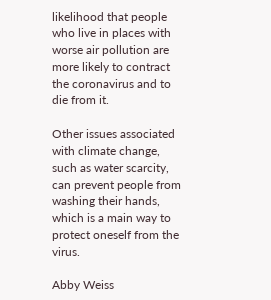likelihood that people who live in places with worse air pollution are more likely to contract the coronavirus and to die from it.

Other issues associated with climate change, such as water scarcity, can prevent people from washing their hands, which is a main way to protect oneself from the virus.

Abby Weiss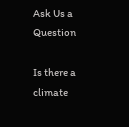Ask Us a Question

Is there a climate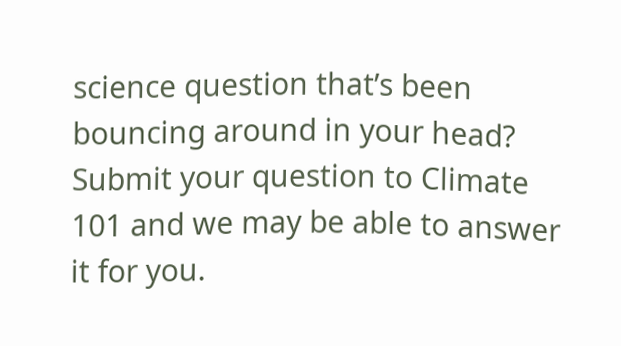science question that’s been bouncing around in your head? Submit your question to Climate 101 and we may be able to answer it for you.